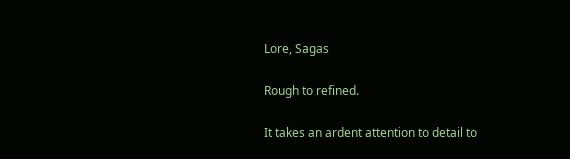Lore, Sagas

Rough to refined.

It takes an ardent attention to detail to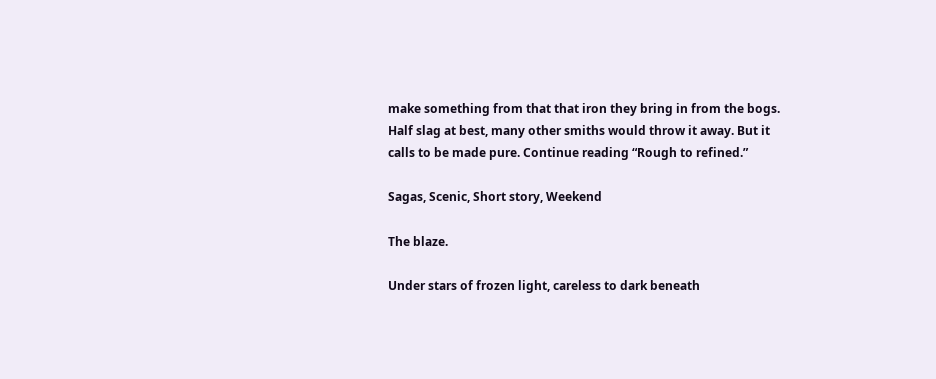make something from that that iron they bring in from the bogs. Half slag at best, many other smiths would throw it away. But it calls to be made pure. Continue reading “Rough to refined.”

Sagas, Scenic, Short story, Weekend

The blaze.

Under stars of frozen light, careless to dark beneath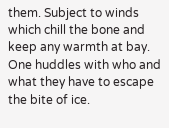them. Subject to winds which chill the bone and keep any warmth at bay. One huddles with who and what they have to escape the bite of ice.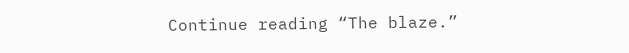Continue reading “The blaze.”